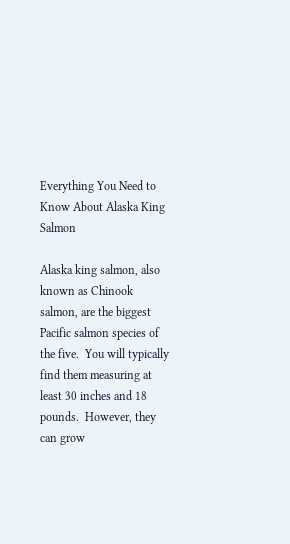Everything You Need to Know About Alaska King Salmon

Alaska king salmon, also known as Chinook salmon, are the biggest Pacific salmon species of the five.  You will typically find them measuring at least 30 inches and 18 pounds.  However, they can grow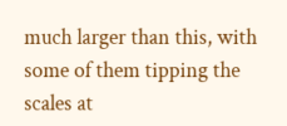much larger than this, with some of them tipping the scales at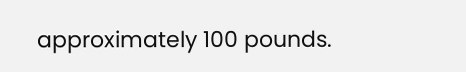approximately 100 pounds.